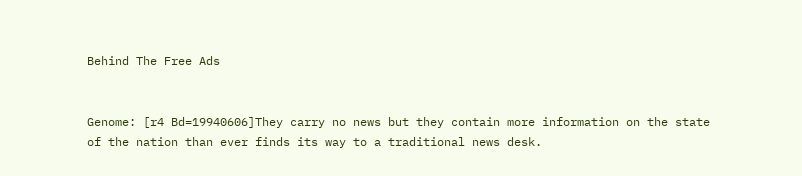Behind The Free Ads


Genome: [r4 Bd=19940606]They carry no news but they contain more information on the state of the nation than ever finds its way to a traditional news desk.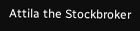Attila the Stockbroker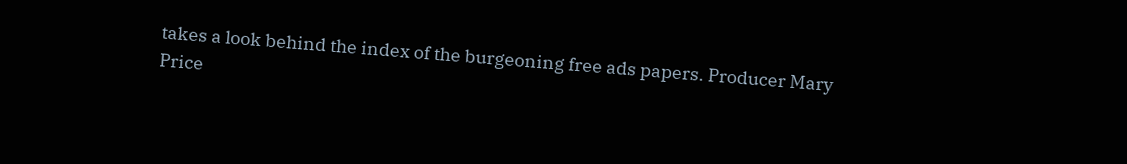takes a look behind the index of the burgeoning free ads papers. Producer Mary Price